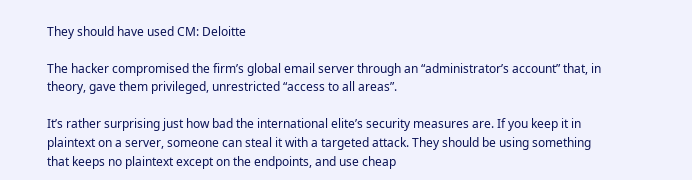They should have used CM: Deloitte

The hacker compromised the firm’s global email server through an “administrator’s account” that, in theory, gave them privileged, unrestricted “access to all areas”.

It’s rather surprising just how bad the international elite’s security measures are. If you keep it in plaintext on a server, someone can steal it with a targeted attack. They should be using something that keeps no plaintext except on the endpoints, and use cheap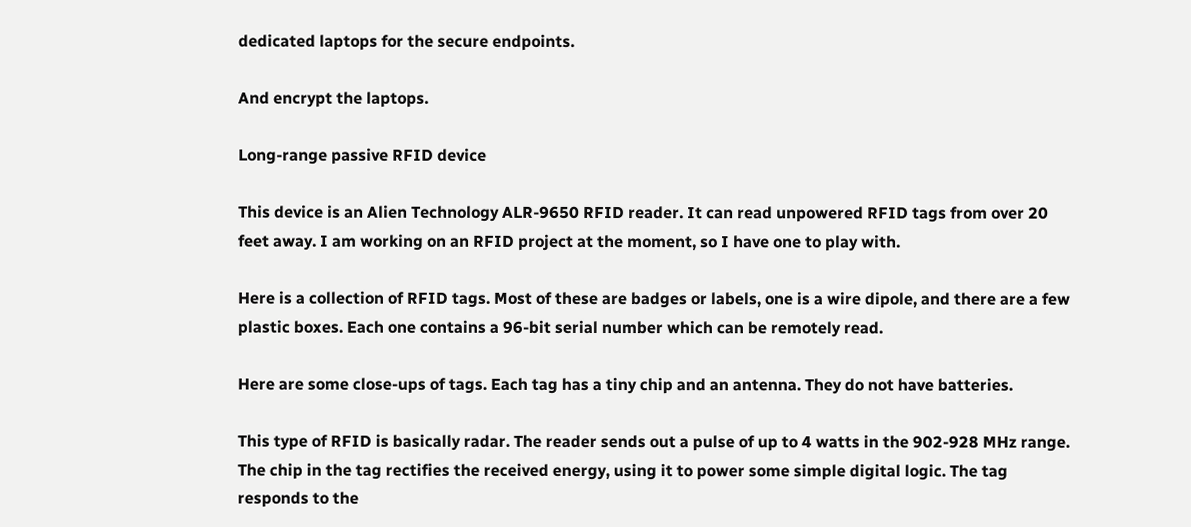dedicated laptops for the secure endpoints.

And encrypt the laptops.

Long-range passive RFID device

This device is an Alien Technology ALR-9650 RFID reader. It can read unpowered RFID tags from over 20 feet away. I am working on an RFID project at the moment, so I have one to play with.

Here is a collection of RFID tags. Most of these are badges or labels, one is a wire dipole, and there are a few plastic boxes. Each one contains a 96-bit serial number which can be remotely read.

Here are some close-ups of tags. Each tag has a tiny chip and an antenna. They do not have batteries.

This type of RFID is basically radar. The reader sends out a pulse of up to 4 watts in the 902-928 MHz range. The chip in the tag rectifies the received energy, using it to power some simple digital logic. The tag responds to the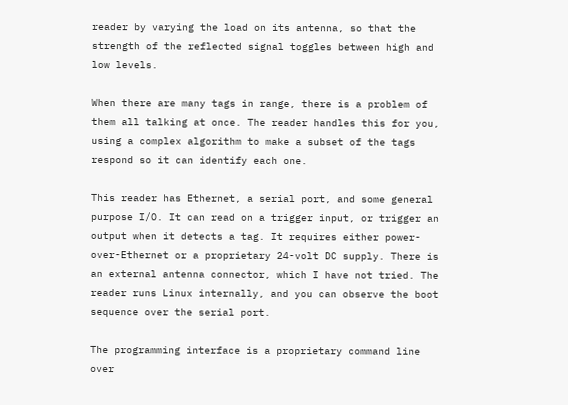reader by varying the load on its antenna, so that the strength of the reflected signal toggles between high and low levels.

When there are many tags in range, there is a problem of them all talking at once. The reader handles this for you, using a complex algorithm to make a subset of the tags respond so it can identify each one.

This reader has Ethernet, a serial port, and some general purpose I/O. It can read on a trigger input, or trigger an output when it detects a tag. It requires either power-over-Ethernet or a proprietary 24-volt DC supply. There is an external antenna connector, which I have not tried. The reader runs Linux internally, and you can observe the boot sequence over the serial port.

The programming interface is a proprietary command line over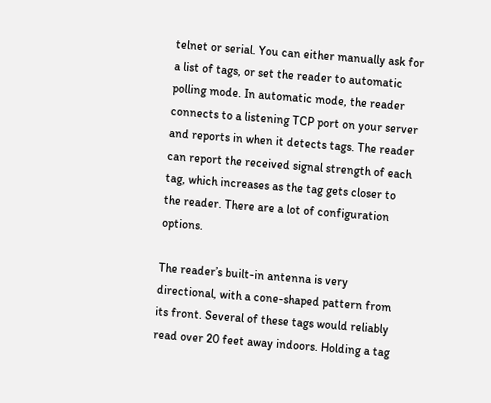telnet or serial. You can either manually ask for a list of tags, or set the reader to automatic polling mode. In automatic mode, the reader connects to a listening TCP port on your server and reports in when it detects tags. The reader can report the received signal strength of each tag, which increases as the tag gets closer to the reader. There are a lot of configuration options.

The reader’s built-in antenna is very directional, with a cone-shaped pattern from its front. Several of these tags would reliably read over 20 feet away indoors. Holding a tag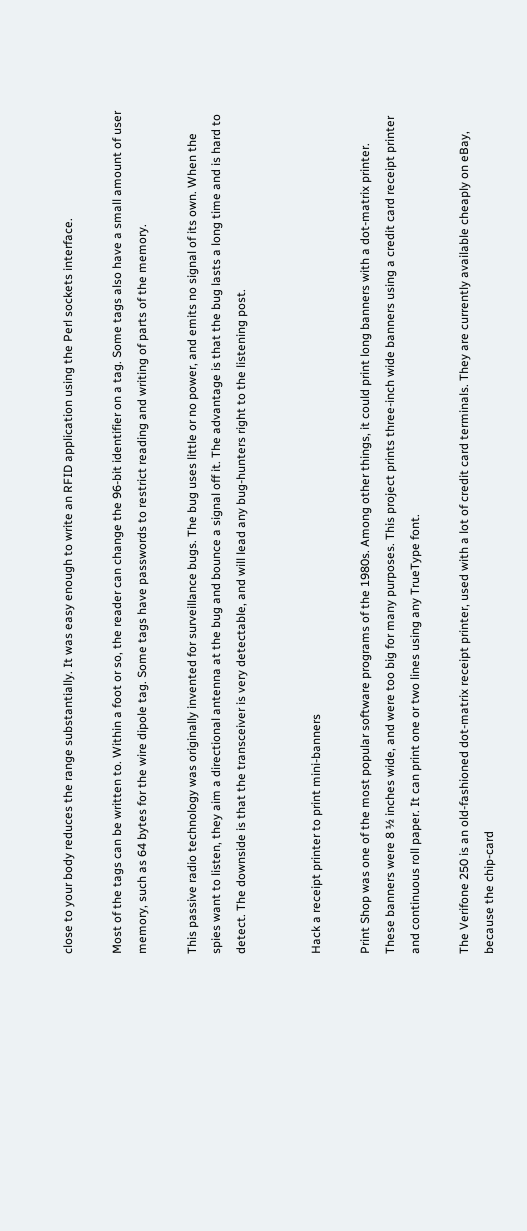close to your body reduces the range substantially. It was easy enough to write an RFID application using the Perl sockets interface.

Most of the tags can be written to. Within a foot or so, the reader can change the 96-bit identifier on a tag. Some tags also have a small amount of user memory, such as 64 bytes for the wire dipole tag. Some tags have passwords to restrict reading and writing of parts of the memory.

This passive radio technology was originally invented for surveillance bugs. The bug uses little or no power, and emits no signal of its own. When the spies want to listen, they aim a directional antenna at the bug and bounce a signal off it. The advantage is that the bug lasts a long time and is hard to detect. The downside is that the transceiver is very detectable, and will lead any bug-hunters right to the listening post.


Hack a receipt printer to print mini-banners

Print Shop was one of the most popular software programs of the 1980s. Among other things, it could print long banners with a dot-matrix printer. These banners were 8 ½ inches wide, and were too big for many purposes. This project prints three-inch wide banners using a credit card receipt printer and continuous roll paper. It can print one or two lines using any TrueType font.

The Verifone 250 is an old-fashioned dot-matrix receipt printer, used with a lot of credit card terminals. They are currently available cheaply on eBay, because the chip-card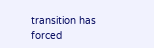transition has forced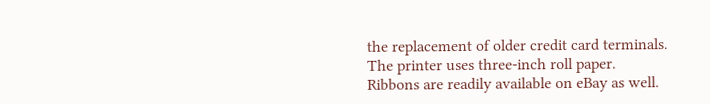the replacement of older credit card terminals. The printer uses three-inch roll paper. Ribbons are readily available on eBay as well.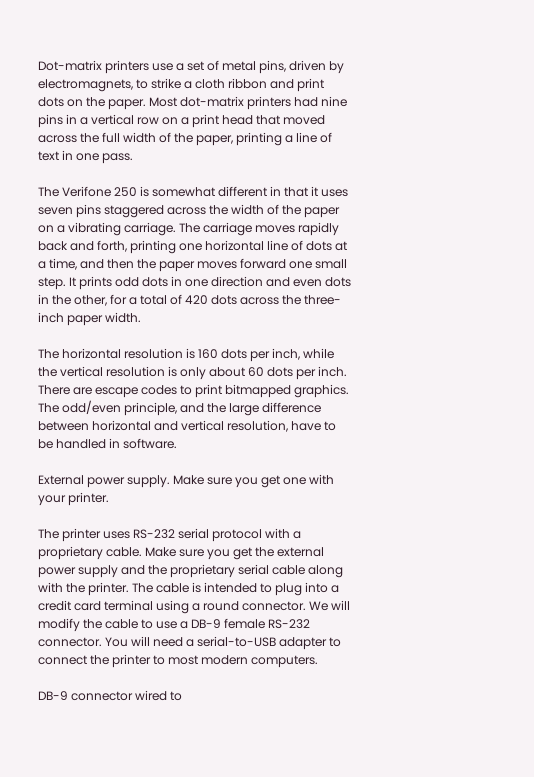Dot-matrix printers use a set of metal pins, driven by electromagnets, to strike a cloth ribbon and print dots on the paper. Most dot-matrix printers had nine pins in a vertical row on a print head that moved across the full width of the paper, printing a line of text in one pass.

The Verifone 250 is somewhat different in that it uses seven pins staggered across the width of the paper on a vibrating carriage. The carriage moves rapidly back and forth, printing one horizontal line of dots at a time, and then the paper moves forward one small step. It prints odd dots in one direction and even dots in the other, for a total of 420 dots across the three-inch paper width.

The horizontal resolution is 160 dots per inch, while the vertical resolution is only about 60 dots per inch. There are escape codes to print bitmapped graphics. The odd/even principle, and the large difference between horizontal and vertical resolution, have to be handled in software.

External power supply. Make sure you get one with your printer.

The printer uses RS-232 serial protocol with a proprietary cable. Make sure you get the external power supply and the proprietary serial cable along with the printer. The cable is intended to plug into a credit card terminal using a round connector. We will modify the cable to use a DB-9 female RS-232 connector. You will need a serial-to-USB adapter to connect the printer to most modern computers.

DB-9 connector wired to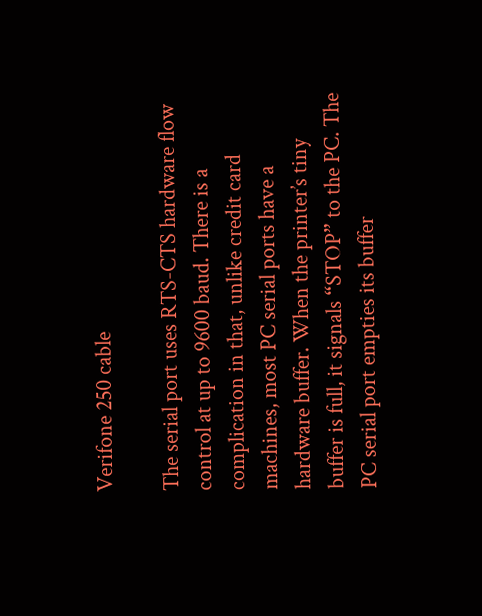Verifone 250 cable

The serial port uses RTS-CTS hardware flow control at up to 9600 baud. There is a complication in that, unlike credit card machines, most PC serial ports have a hardware buffer. When the printer’s tiny buffer is full, it signals “STOP” to the PC. The PC serial port empties its buffer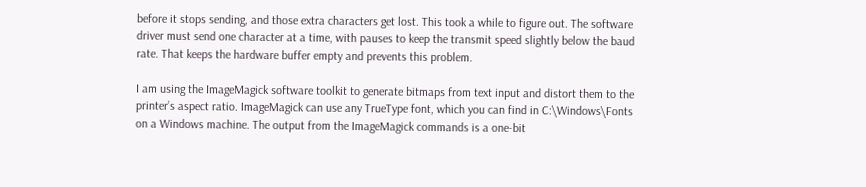before it stops sending, and those extra characters get lost. This took a while to figure out. The software driver must send one character at a time, with pauses to keep the transmit speed slightly below the baud rate. That keeps the hardware buffer empty and prevents this problem.

I am using the ImageMagick software toolkit to generate bitmaps from text input and distort them to the printer’s aspect ratio. ImageMagick can use any TrueType font, which you can find in C:\Windows\Fonts on a Windows machine. The output from the ImageMagick commands is a one-bit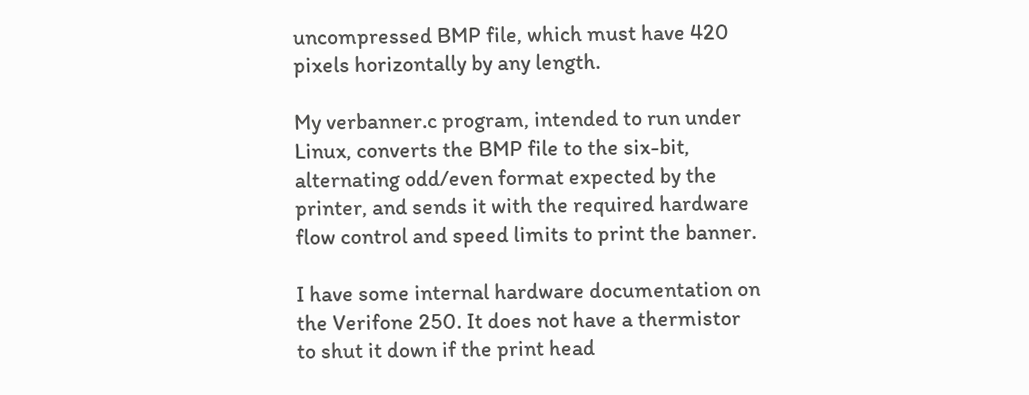uncompressed BMP file, which must have 420 pixels horizontally by any length.

My verbanner.c program, intended to run under Linux, converts the BMP file to the six-bit, alternating odd/even format expected by the printer, and sends it with the required hardware flow control and speed limits to print the banner.

I have some internal hardware documentation on the Verifone 250. It does not have a thermistor to shut it down if the print head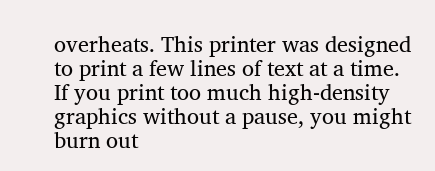overheats. This printer was designed to print a few lines of text at a time. If you print too much high-density graphics without a pause, you might burn out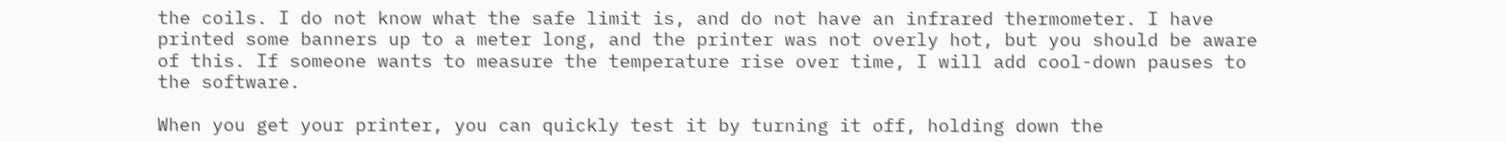the coils. I do not know what the safe limit is, and do not have an infrared thermometer. I have printed some banners up to a meter long, and the printer was not overly hot, but you should be aware of this. If someone wants to measure the temperature rise over time, I will add cool-down pauses to the software.

When you get your printer, you can quickly test it by turning it off, holding down the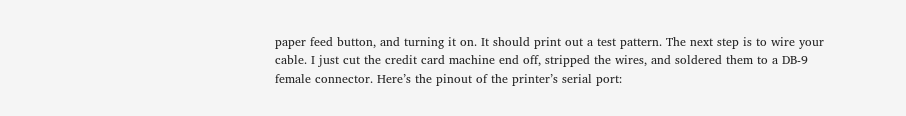paper feed button, and turning it on. It should print out a test pattern. The next step is to wire your cable. I just cut the credit card machine end off, stripped the wires, and soldered them to a DB-9 female connector. Here’s the pinout of the printer’s serial port: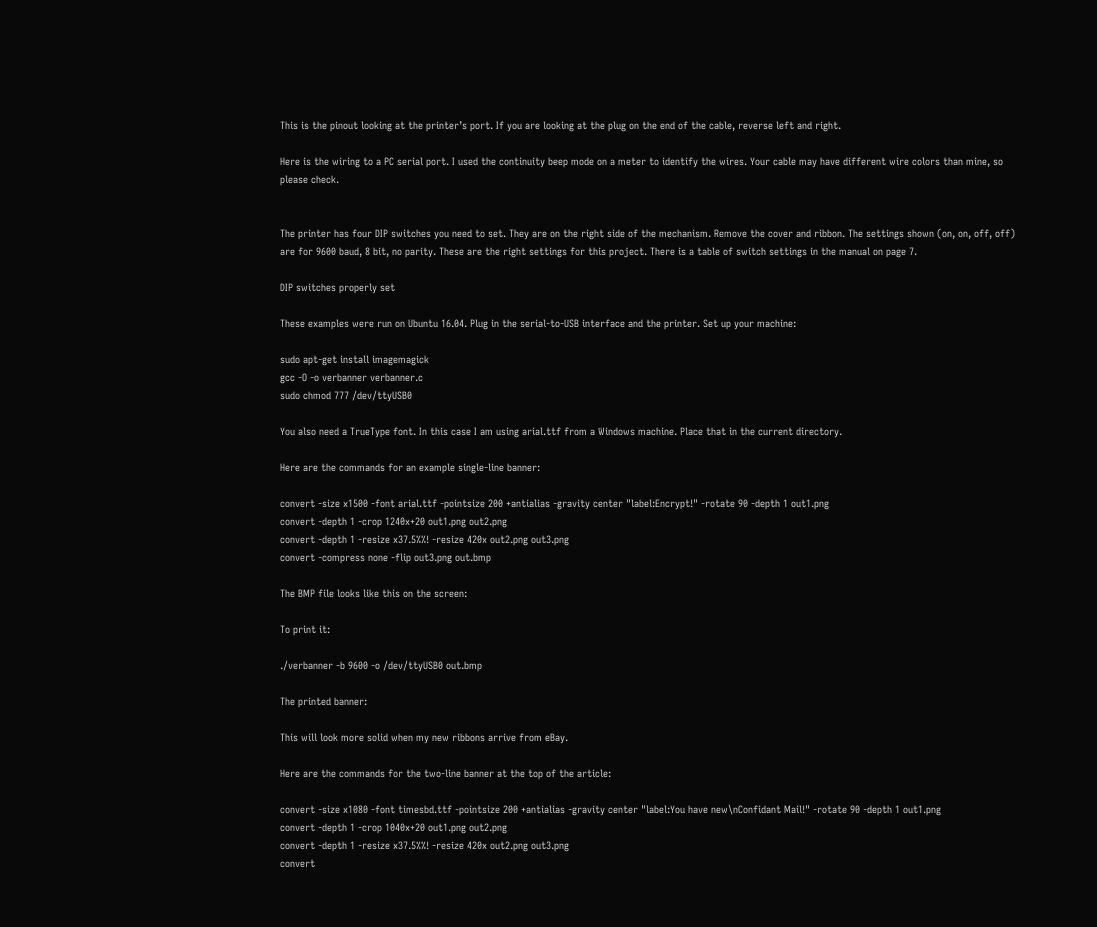This is the pinout looking at the printer’s port. If you are looking at the plug on the end of the cable, reverse left and right.

Here is the wiring to a PC serial port. I used the continuity beep mode on a meter to identify the wires. Your cable may have different wire colors than mine, so please check.


The printer has four DIP switches you need to set. They are on the right side of the mechanism. Remove the cover and ribbon. The settings shown (on, on, off, off) are for 9600 baud, 8 bit, no parity. These are the right settings for this project. There is a table of switch settings in the manual on page 7.

DIP switches properly set

These examples were run on Ubuntu 16.04. Plug in the serial-to-USB interface and the printer. Set up your machine:

sudo apt-get install imagemagick
gcc -O -o verbanner verbanner.c
sudo chmod 777 /dev/ttyUSB0

You also need a TrueType font. In this case I am using arial.ttf from a Windows machine. Place that in the current directory.

Here are the commands for an example single-line banner:

convert -size x1500 -font arial.ttf -pointsize 200 +antialias -gravity center "label:Encrypt!" -rotate 90 -depth 1 out1.png
convert -depth 1 -crop 1240x+20 out1.png out2.png
convert -depth 1 -resize x37.5%%! -resize 420x out2.png out3.png
convert -compress none -flip out3.png out.bmp

The BMP file looks like this on the screen:

To print it:

./verbanner -b 9600 -o /dev/ttyUSB0 out.bmp

The printed banner:

This will look more solid when my new ribbons arrive from eBay.

Here are the commands for the two-line banner at the top of the article:

convert -size x1080 -font timesbd.ttf -pointsize 200 +antialias -gravity center "label:You have new\nConfidant Mail!" -rotate 90 -depth 1 out1.png
convert -depth 1 -crop 1040x+20 out1.png out2.png
convert -depth 1 -resize x37.5%%! -resize 420x out2.png out3.png
convert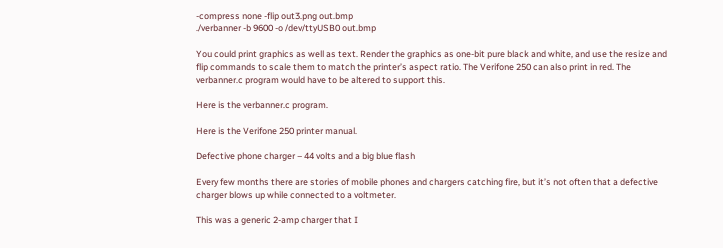-compress none -flip out3.png out.bmp
./verbanner -b 9600 -o /dev/ttyUSB0 out.bmp

You could print graphics as well as text. Render the graphics as one-bit pure black and white, and use the resize and flip commands to scale them to match the printer’s aspect ratio. The Verifone 250 can also print in red. The verbanner.c program would have to be altered to support this.

Here is the verbanner.c program.

Here is the Verifone 250 printer manual.

Defective phone charger – 44 volts and a big blue flash

Every few months there are stories of mobile phones and chargers catching fire, but it’s not often that a defective charger blows up while connected to a voltmeter.

This was a generic 2-amp charger that I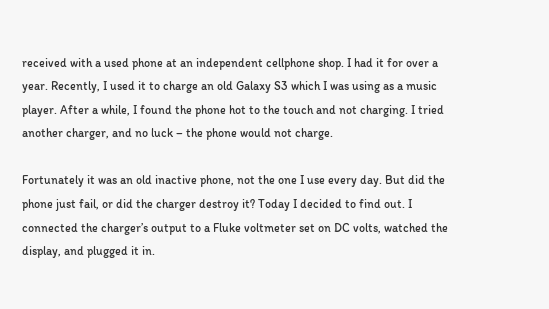received with a used phone at an independent cellphone shop. I had it for over a year. Recently, I used it to charge an old Galaxy S3 which I was using as a music player. After a while, I found the phone hot to the touch and not charging. I tried another charger, and no luck – the phone would not charge.

Fortunately it was an old inactive phone, not the one I use every day. But did the phone just fail, or did the charger destroy it? Today I decided to find out. I connected the charger’s output to a Fluke voltmeter set on DC volts, watched the display, and plugged it in.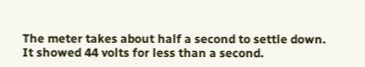The meter takes about half a second to settle down. It showed 44 volts for less than a second.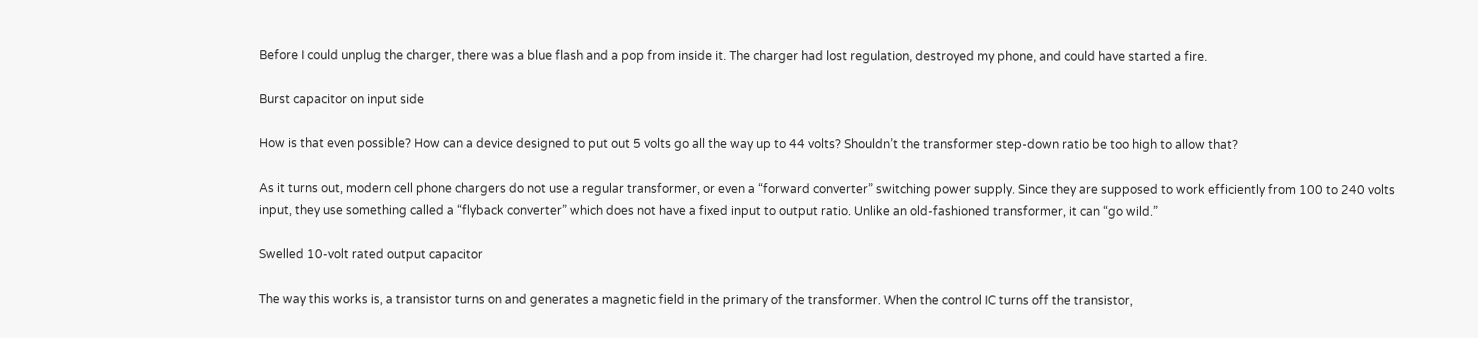Before I could unplug the charger, there was a blue flash and a pop from inside it. The charger had lost regulation, destroyed my phone, and could have started a fire.

Burst capacitor on input side

How is that even possible? How can a device designed to put out 5 volts go all the way up to 44 volts? Shouldn’t the transformer step-down ratio be too high to allow that?

As it turns out, modern cell phone chargers do not use a regular transformer, or even a “forward converter” switching power supply. Since they are supposed to work efficiently from 100 to 240 volts input, they use something called a “flyback converter” which does not have a fixed input to output ratio. Unlike an old-fashioned transformer, it can “go wild.”

Swelled 10-volt rated output capacitor

The way this works is, a transistor turns on and generates a magnetic field in the primary of the transformer. When the control IC turns off the transistor,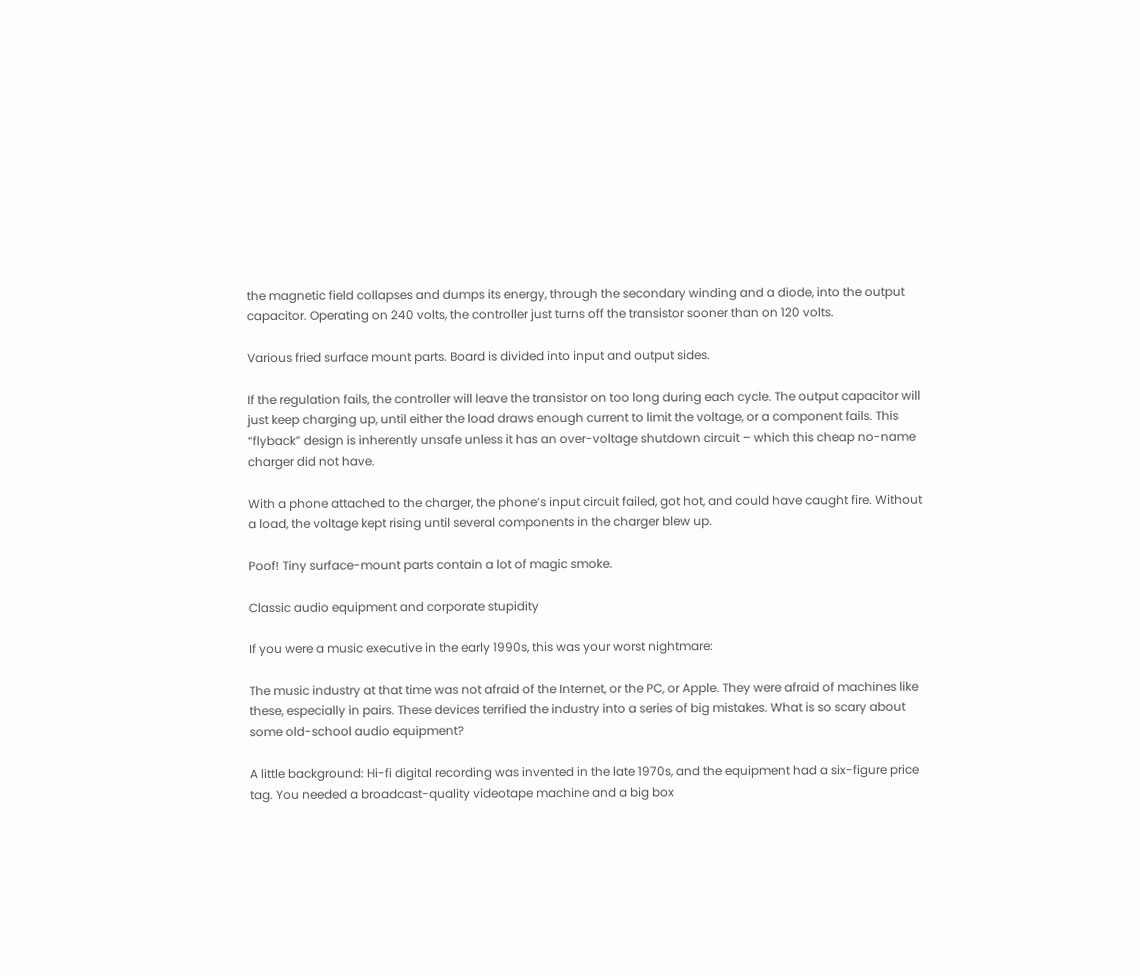the magnetic field collapses and dumps its energy, through the secondary winding and a diode, into the output capacitor. Operating on 240 volts, the controller just turns off the transistor sooner than on 120 volts.

Various fried surface mount parts. Board is divided into input and output sides.

If the regulation fails, the controller will leave the transistor on too long during each cycle. The output capacitor will just keep charging up, until either the load draws enough current to limit the voltage, or a component fails. This “flyback” design is inherently unsafe unless it has an over-voltage shutdown circuit – which this cheap no-name charger did not have.

With a phone attached to the charger, the phone’s input circuit failed, got hot, and could have caught fire. Without a load, the voltage kept rising until several components in the charger blew up.

Poof! Tiny surface-mount parts contain a lot of magic smoke.

Classic audio equipment and corporate stupidity

If you were a music executive in the early 1990s, this was your worst nightmare:

The music industry at that time was not afraid of the Internet, or the PC, or Apple. They were afraid of machines like these, especially in pairs. These devices terrified the industry into a series of big mistakes. What is so scary about some old-school audio equipment?

A little background: Hi-fi digital recording was invented in the late 1970s, and the equipment had a six-figure price tag. You needed a broadcast-quality videotape machine and a big box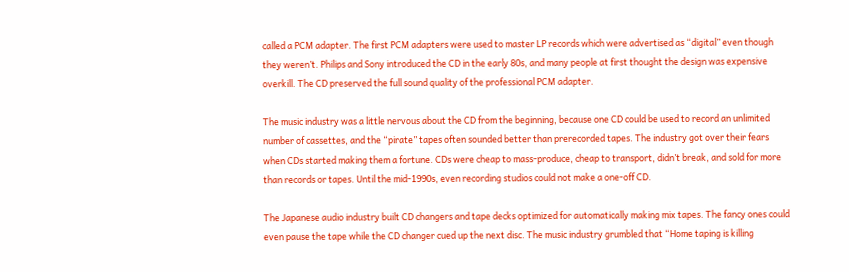called a PCM adapter. The first PCM adapters were used to master LP records which were advertised as “digital” even though they weren’t. Philips and Sony introduced the CD in the early 80s, and many people at first thought the design was expensive overkill. The CD preserved the full sound quality of the professional PCM adapter.

The music industry was a little nervous about the CD from the beginning, because one CD could be used to record an unlimited number of cassettes, and the “pirate” tapes often sounded better than prerecorded tapes. The industry got over their fears when CDs started making them a fortune. CDs were cheap to mass-produce, cheap to transport, didn’t break, and sold for more than records or tapes. Until the mid-1990s, even recording studios could not make a one-off CD.

The Japanese audio industry built CD changers and tape decks optimized for automatically making mix tapes. The fancy ones could even pause the tape while the CD changer cued up the next disc. The music industry grumbled that “Home taping is killing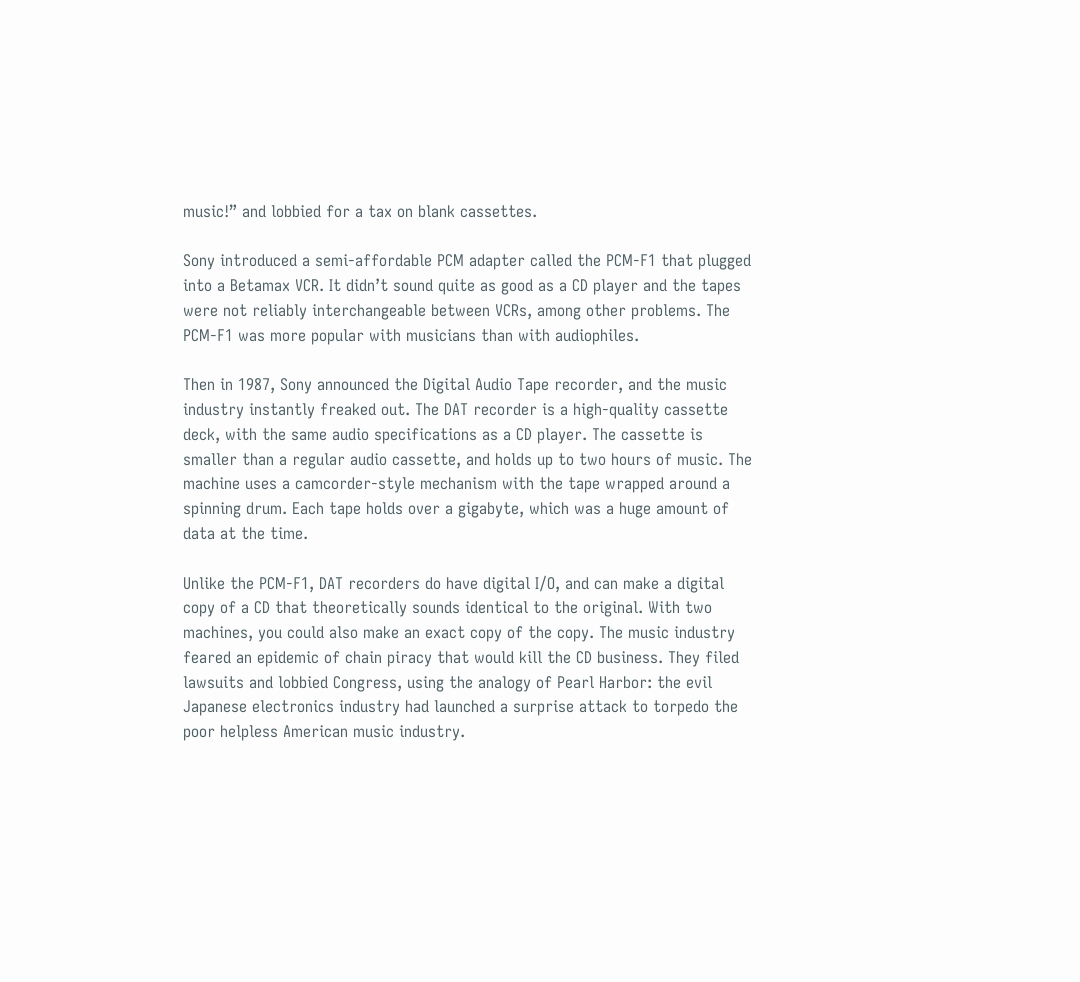music!” and lobbied for a tax on blank cassettes.

Sony introduced a semi-affordable PCM adapter called the PCM-F1 that plugged into a Betamax VCR. It didn’t sound quite as good as a CD player and the tapes were not reliably interchangeable between VCRs, among other problems. The PCM-F1 was more popular with musicians than with audiophiles.

Then in 1987, Sony announced the Digital Audio Tape recorder, and the music industry instantly freaked out. The DAT recorder is a high-quality cassette deck, with the same audio specifications as a CD player. The cassette is smaller than a regular audio cassette, and holds up to two hours of music. The machine uses a camcorder-style mechanism with the tape wrapped around a spinning drum. Each tape holds over a gigabyte, which was a huge amount of data at the time.

Unlike the PCM-F1, DAT recorders do have digital I/O, and can make a digital copy of a CD that theoretically sounds identical to the original. With two machines, you could also make an exact copy of the copy. The music industry feared an epidemic of chain piracy that would kill the CD business. They filed lawsuits and lobbied Congress, using the analogy of Pearl Harbor: the evil Japanese electronics industry had launched a surprise attack to torpedo the poor helpless American music industry.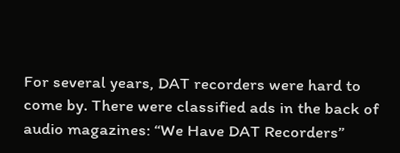For several years, DAT recorders were hard to come by. There were classified ads in the back of audio magazines: “We Have DAT Recorders”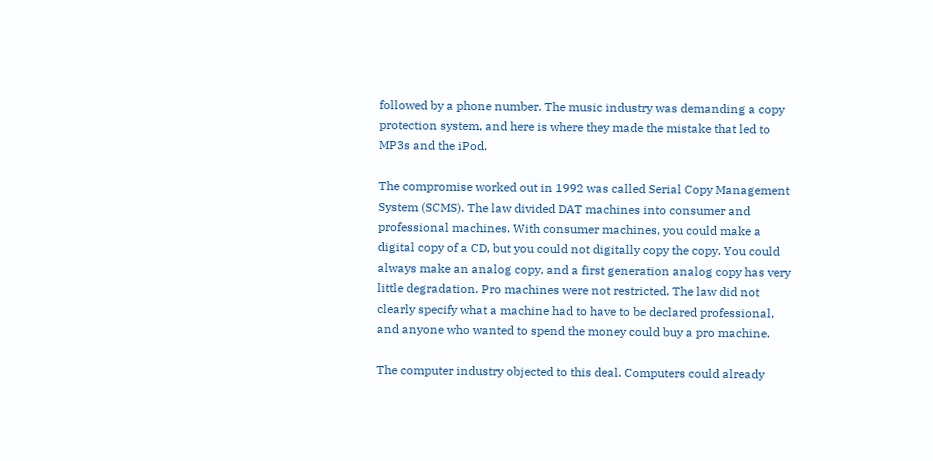followed by a phone number. The music industry was demanding a copy protection system, and here is where they made the mistake that led to MP3s and the iPod.

The compromise worked out in 1992 was called Serial Copy Management System (SCMS). The law divided DAT machines into consumer and professional machines. With consumer machines, you could make a digital copy of a CD, but you could not digitally copy the copy. You could always make an analog copy, and a first generation analog copy has very little degradation. Pro machines were not restricted. The law did not clearly specify what a machine had to have to be declared professional, and anyone who wanted to spend the money could buy a pro machine.

The computer industry objected to this deal. Computers could already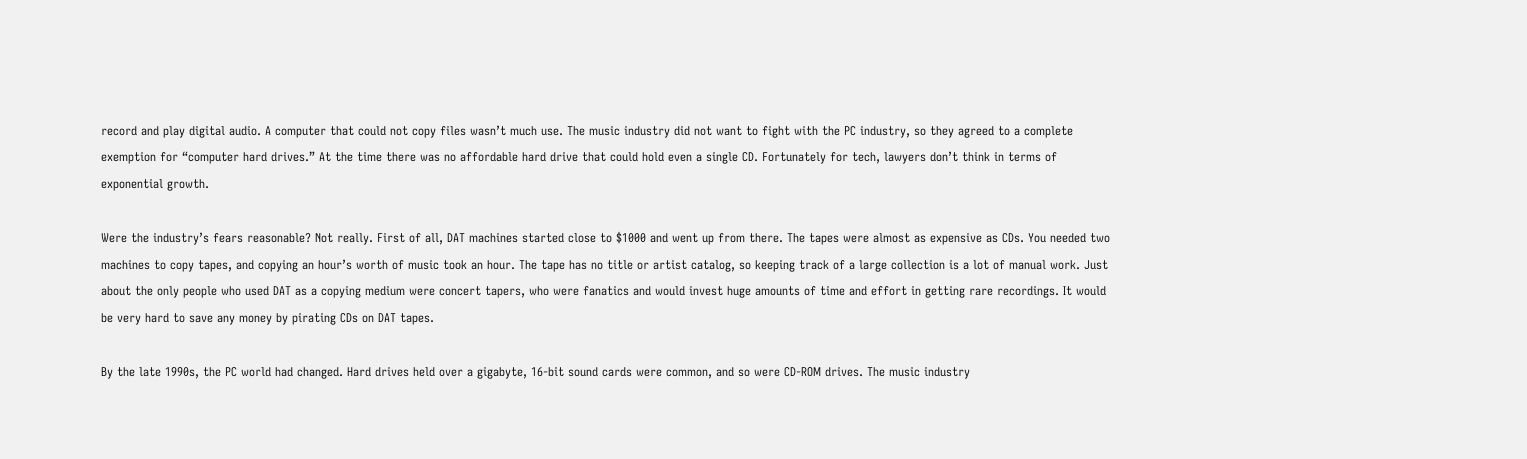record and play digital audio. A computer that could not copy files wasn’t much use. The music industry did not want to fight with the PC industry, so they agreed to a complete exemption for “computer hard drives.” At the time there was no affordable hard drive that could hold even a single CD. Fortunately for tech, lawyers don’t think in terms of exponential growth.

Were the industry’s fears reasonable? Not really. First of all, DAT machines started close to $1000 and went up from there. The tapes were almost as expensive as CDs. You needed two machines to copy tapes, and copying an hour’s worth of music took an hour. The tape has no title or artist catalog, so keeping track of a large collection is a lot of manual work. Just about the only people who used DAT as a copying medium were concert tapers, who were fanatics and would invest huge amounts of time and effort in getting rare recordings. It would be very hard to save any money by pirating CDs on DAT tapes.

By the late 1990s, the PC world had changed. Hard drives held over a gigabyte, 16-bit sound cards were common, and so were CD-ROM drives. The music industry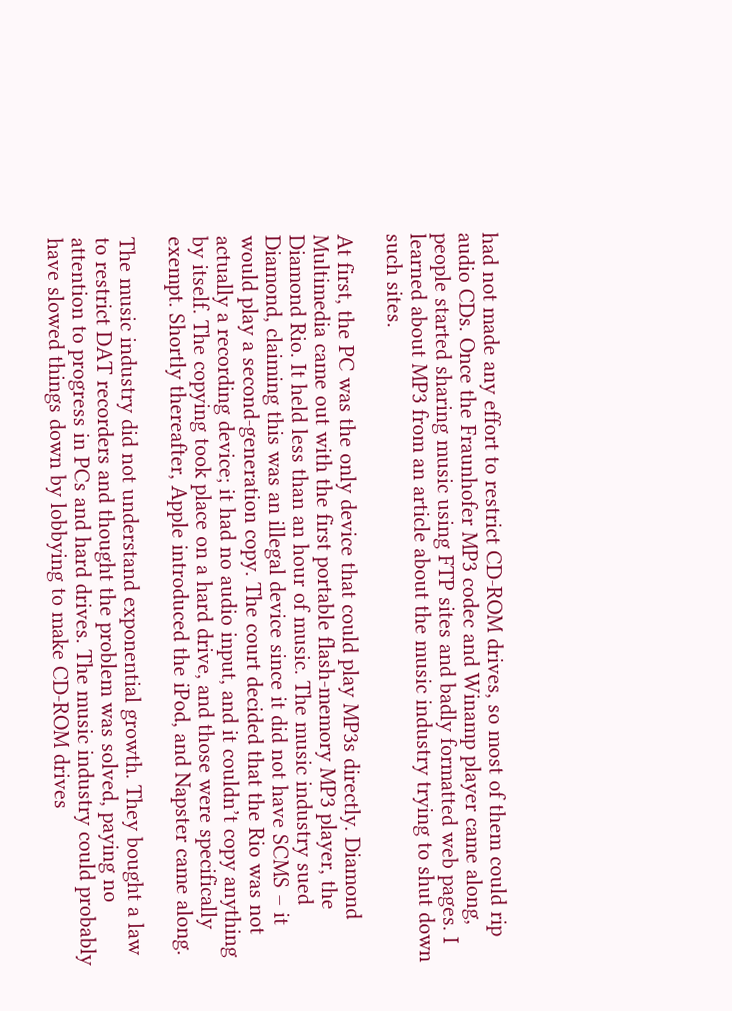had not made any effort to restrict CD-ROM drives, so most of them could rip audio CDs. Once the Fraunhofer MP3 codec and Winamp player came along, people started sharing music using FTP sites and badly formatted web pages. I learned about MP3 from an article about the music industry trying to shut down such sites.

At first, the PC was the only device that could play MP3s directly. Diamond Multimedia came out with the first portable flash-memory MP3 player, the Diamond Rio. It held less than an hour of music. The music industry sued Diamond, claiming this was an illegal device since it did not have SCMS – it would play a second-generation copy. The court decided that the Rio was not actually a recording device; it had no audio input, and it couldn’t copy anything by itself. The copying took place on a hard drive, and those were specifically exempt. Shortly thereafter, Apple introduced the iPod, and Napster came along.

The music industry did not understand exponential growth. They bought a law to restrict DAT recorders and thought the problem was solved, paying no attention to progress in PCs and hard drives. The music industry could probably have slowed things down by lobbying to make CD-ROM drives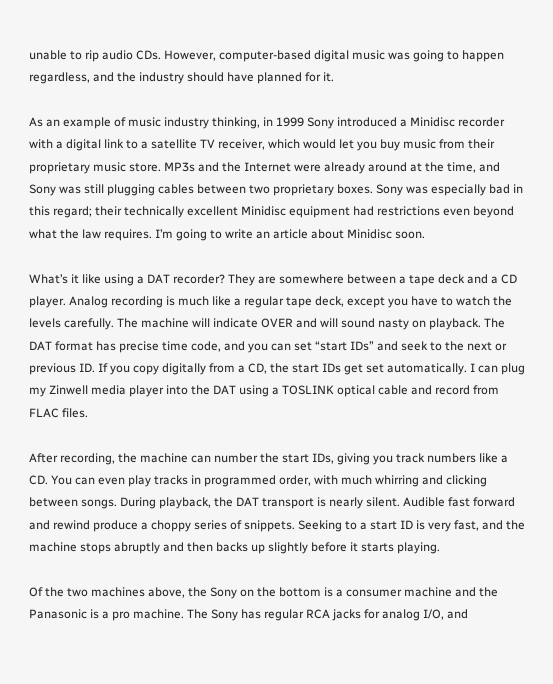unable to rip audio CDs. However, computer-based digital music was going to happen regardless, and the industry should have planned for it.

As an example of music industry thinking, in 1999 Sony introduced a Minidisc recorder with a digital link to a satellite TV receiver, which would let you buy music from their proprietary music store. MP3s and the Internet were already around at the time, and Sony was still plugging cables between two proprietary boxes. Sony was especially bad in this regard; their technically excellent Minidisc equipment had restrictions even beyond what the law requires. I’m going to write an article about Minidisc soon.

What’s it like using a DAT recorder? They are somewhere between a tape deck and a CD player. Analog recording is much like a regular tape deck, except you have to watch the levels carefully. The machine will indicate OVER and will sound nasty on playback. The DAT format has precise time code, and you can set “start IDs” and seek to the next or previous ID. If you copy digitally from a CD, the start IDs get set automatically. I can plug my Zinwell media player into the DAT using a TOSLINK optical cable and record from FLAC files.

After recording, the machine can number the start IDs, giving you track numbers like a CD. You can even play tracks in programmed order, with much whirring and clicking between songs. During playback, the DAT transport is nearly silent. Audible fast forward and rewind produce a choppy series of snippets. Seeking to a start ID is very fast, and the machine stops abruptly and then backs up slightly before it starts playing.

Of the two machines above, the Sony on the bottom is a consumer machine and the Panasonic is a pro machine. The Sony has regular RCA jacks for analog I/O, and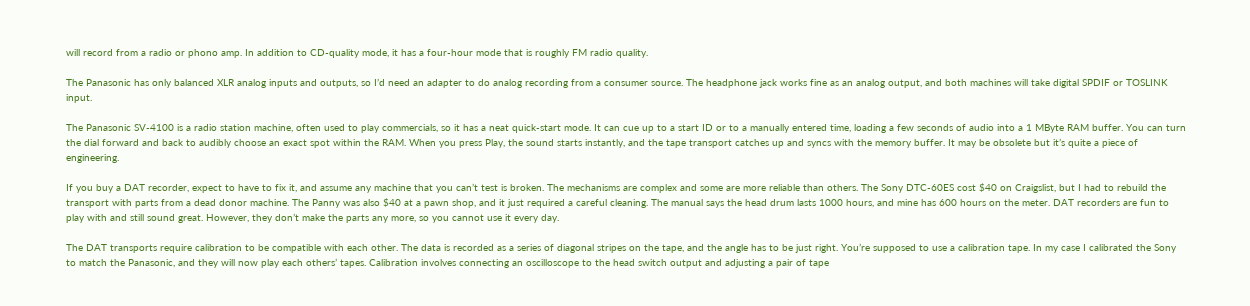will record from a radio or phono amp. In addition to CD-quality mode, it has a four-hour mode that is roughly FM radio quality.

The Panasonic has only balanced XLR analog inputs and outputs, so I’d need an adapter to do analog recording from a consumer source. The headphone jack works fine as an analog output, and both machines will take digital SPDIF or TOSLINK input.

The Panasonic SV-4100 is a radio station machine, often used to play commercials, so it has a neat quick-start mode. It can cue up to a start ID or to a manually entered time, loading a few seconds of audio into a 1 MByte RAM buffer. You can turn the dial forward and back to audibly choose an exact spot within the RAM. When you press Play, the sound starts instantly, and the tape transport catches up and syncs with the memory buffer. It may be obsolete but it’s quite a piece of engineering.

If you buy a DAT recorder, expect to have to fix it, and assume any machine that you can’t test is broken. The mechanisms are complex and some are more reliable than others. The Sony DTC-60ES cost $40 on Craigslist, but I had to rebuild the transport with parts from a dead donor machine. The Panny was also $40 at a pawn shop, and it just required a careful cleaning. The manual says the head drum lasts 1000 hours, and mine has 600 hours on the meter. DAT recorders are fun to play with and still sound great. However, they don’t make the parts any more, so you cannot use it every day.

The DAT transports require calibration to be compatible with each other. The data is recorded as a series of diagonal stripes on the tape, and the angle has to be just right. You’re supposed to use a calibration tape. In my case I calibrated the Sony to match the Panasonic, and they will now play each others’ tapes. Calibration involves connecting an oscilloscope to the head switch output and adjusting a pair of tape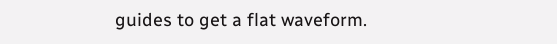guides to get a flat waveform.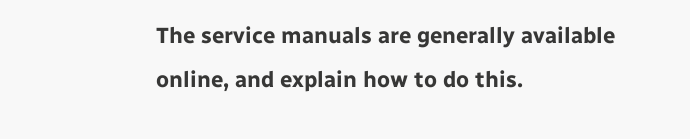The service manuals are generally available online, and explain how to do this.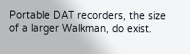Portable DAT recorders, the size of a larger Walkman, do exist.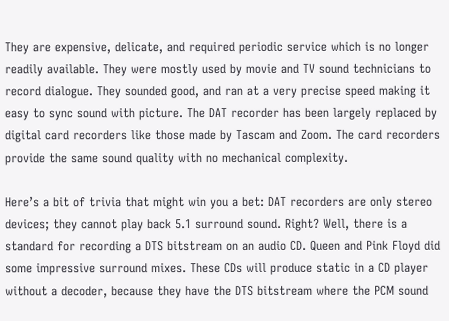They are expensive, delicate, and required periodic service which is no longer readily available. They were mostly used by movie and TV sound technicians to record dialogue. They sounded good, and ran at a very precise speed making it easy to sync sound with picture. The DAT recorder has been largely replaced by digital card recorders like those made by Tascam and Zoom. The card recorders provide the same sound quality with no mechanical complexity.

Here’s a bit of trivia that might win you a bet: DAT recorders are only stereo devices; they cannot play back 5.1 surround sound. Right? Well, there is a standard for recording a DTS bitstream on an audio CD. Queen and Pink Floyd did some impressive surround mixes. These CDs will produce static in a CD player without a decoder, because they have the DTS bitstream where the PCM sound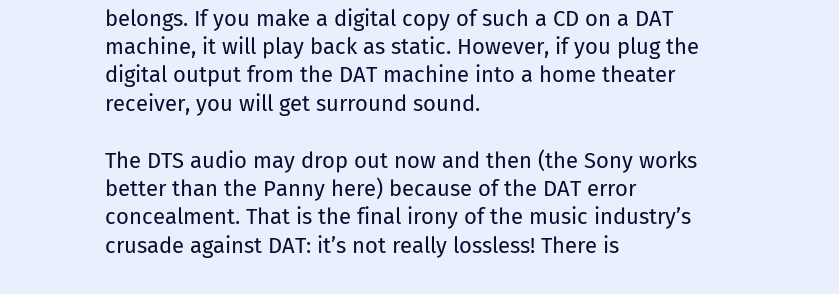belongs. If you make a digital copy of such a CD on a DAT machine, it will play back as static. However, if you plug the digital output from the DAT machine into a home theater receiver, you will get surround sound.

The DTS audio may drop out now and then (the Sony works better than the Panny here) because of the DAT error concealment. That is the final irony of the music industry’s crusade against DAT: it’s not really lossless! There is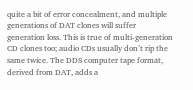quite a bit of error concealment, and multiple generations of DAT clones will suffer generation loss. This is true of multi-generation CD clones too; audio CDs usually don’t rip the same twice. The DDS computer tape format, derived from DAT, adds a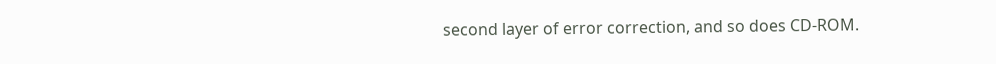second layer of error correction, and so does CD-ROM.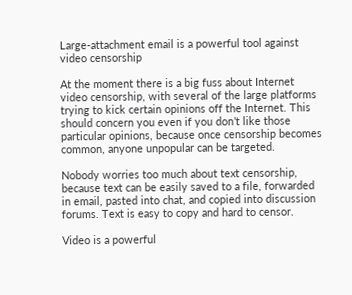Large-attachment email is a powerful tool against video censorship

At the moment there is a big fuss about Internet video censorship, with several of the large platforms trying to kick certain opinions off the Internet. This should concern you even if you don’t like those particular opinions, because once censorship becomes common, anyone unpopular can be targeted.

Nobody worries too much about text censorship, because text can be easily saved to a file, forwarded in email, pasted into chat, and copied into discussion forums. Text is easy to copy and hard to censor.

Video is a powerful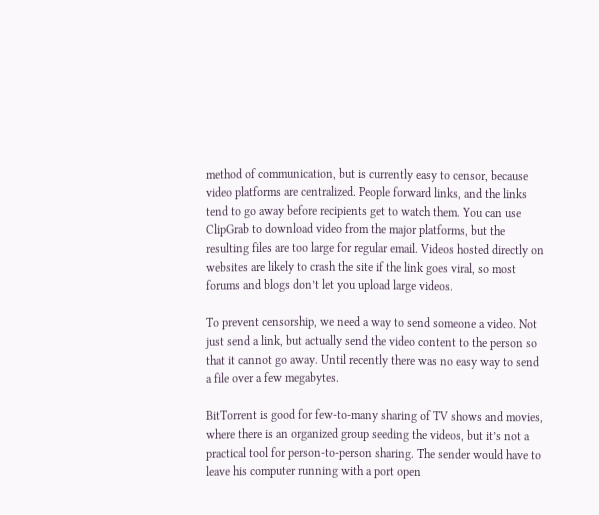method of communication, but is currently easy to censor, because video platforms are centralized. People forward links, and the links tend to go away before recipients get to watch them. You can use ClipGrab to download video from the major platforms, but the resulting files are too large for regular email. Videos hosted directly on websites are likely to crash the site if the link goes viral, so most forums and blogs don’t let you upload large videos.

To prevent censorship, we need a way to send someone a video. Not just send a link, but actually send the video content to the person so that it cannot go away. Until recently there was no easy way to send a file over a few megabytes.

BitTorrent is good for few-to-many sharing of TV shows and movies, where there is an organized group seeding the videos, but it’s not a practical tool for person-to-person sharing. The sender would have to leave his computer running with a port open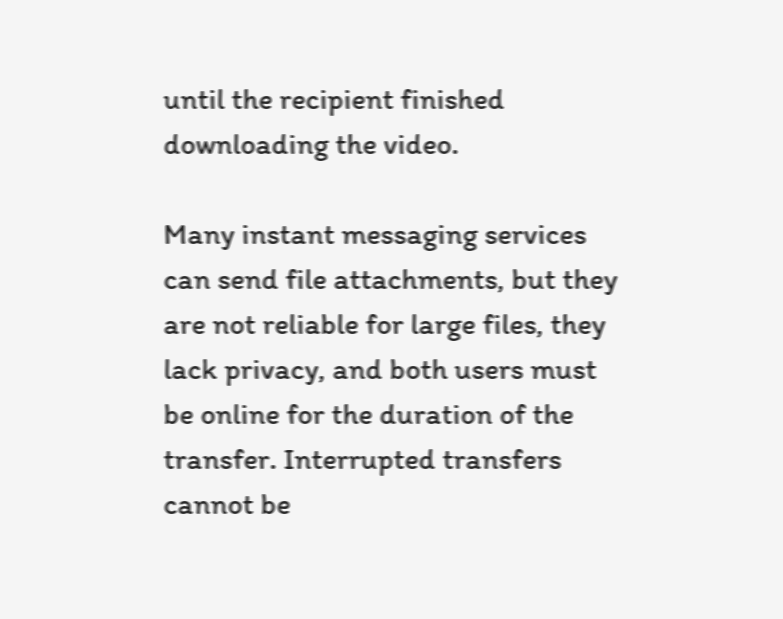until the recipient finished downloading the video.

Many instant messaging services can send file attachments, but they are not reliable for large files, they lack privacy, and both users must be online for the duration of the transfer. Interrupted transfers cannot be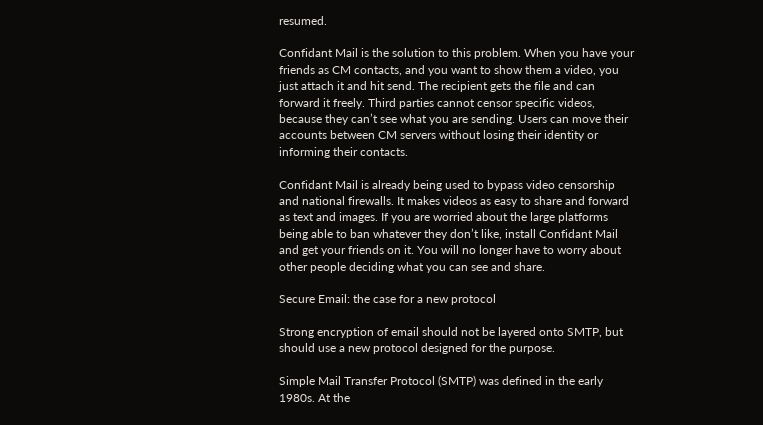resumed.

Confidant Mail is the solution to this problem. When you have your friends as CM contacts, and you want to show them a video, you just attach it and hit send. The recipient gets the file and can forward it freely. Third parties cannot censor specific videos, because they can’t see what you are sending. Users can move their accounts between CM servers without losing their identity or informing their contacts.

Confidant Mail is already being used to bypass video censorship and national firewalls. It makes videos as easy to share and forward as text and images. If you are worried about the large platforms being able to ban whatever they don’t like, install Confidant Mail and get your friends on it. You will no longer have to worry about other people deciding what you can see and share.

Secure Email: the case for a new protocol

Strong encryption of email should not be layered onto SMTP, but should use a new protocol designed for the purpose.

Simple Mail Transfer Protocol (SMTP) was defined in the early 1980s. At the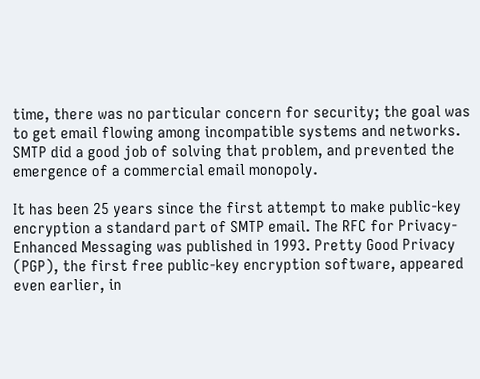time, there was no particular concern for security; the goal was to get email flowing among incompatible systems and networks. SMTP did a good job of solving that problem, and prevented the emergence of a commercial email monopoly.

It has been 25 years since the first attempt to make public-key encryption a standard part of SMTP email. The RFC for Privacy-Enhanced Messaging was published in 1993. Pretty Good Privacy (PGP), the first free public-key encryption software, appeared even earlier, in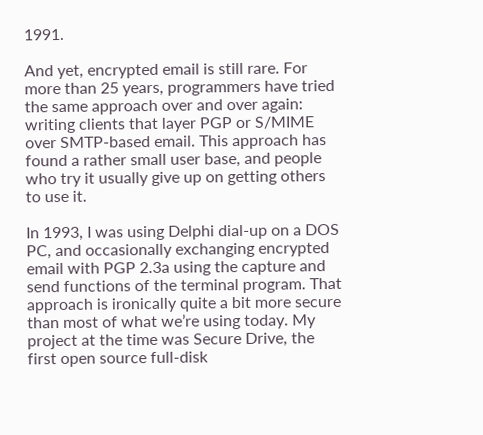1991.

And yet, encrypted email is still rare. For more than 25 years, programmers have tried the same approach over and over again: writing clients that layer PGP or S/MIME over SMTP-based email. This approach has found a rather small user base, and people who try it usually give up on getting others to use it.

In 1993, I was using Delphi dial-up on a DOS PC, and occasionally exchanging encrypted email with PGP 2.3a using the capture and send functions of the terminal program. That approach is ironically quite a bit more secure than most of what we’re using today. My project at the time was Secure Drive, the first open source full-disk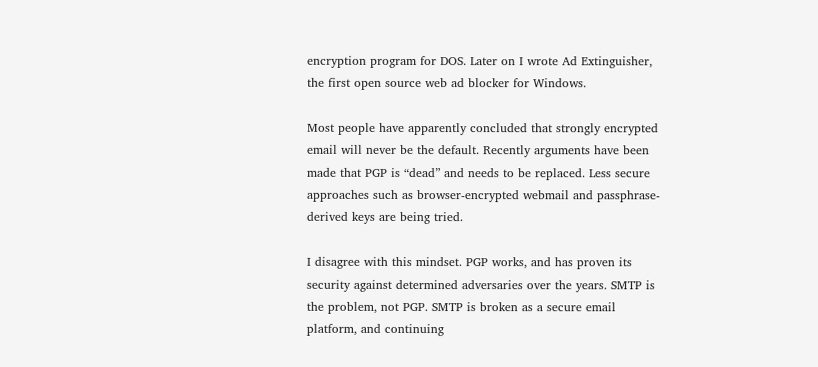encryption program for DOS. Later on I wrote Ad Extinguisher, the first open source web ad blocker for Windows.

Most people have apparently concluded that strongly encrypted email will never be the default. Recently arguments have been made that PGP is “dead” and needs to be replaced. Less secure approaches such as browser-encrypted webmail and passphrase-derived keys are being tried.

I disagree with this mindset. PGP works, and has proven its security against determined adversaries over the years. SMTP is the problem, not PGP. SMTP is broken as a secure email platform, and continuing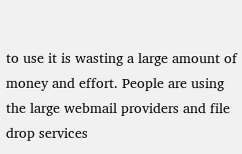to use it is wasting a large amount of money and effort. People are using the large webmail providers and file drop services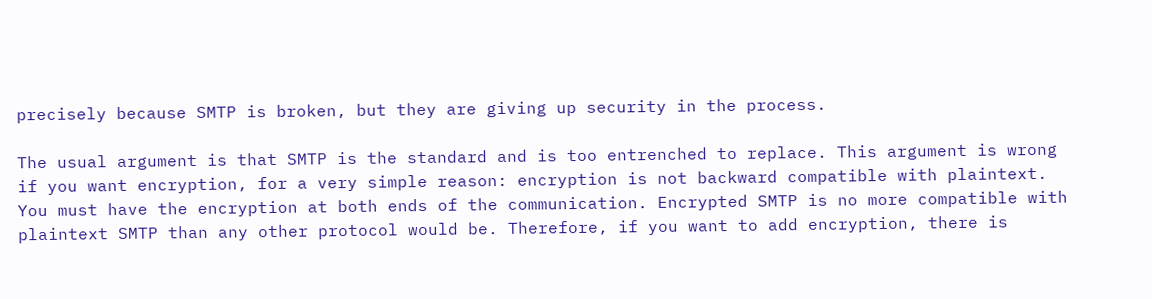precisely because SMTP is broken, but they are giving up security in the process.

The usual argument is that SMTP is the standard and is too entrenched to replace. This argument is wrong if you want encryption, for a very simple reason: encryption is not backward compatible with plaintext. You must have the encryption at both ends of the communication. Encrypted SMTP is no more compatible with plaintext SMTP than any other protocol would be. Therefore, if you want to add encryption, there is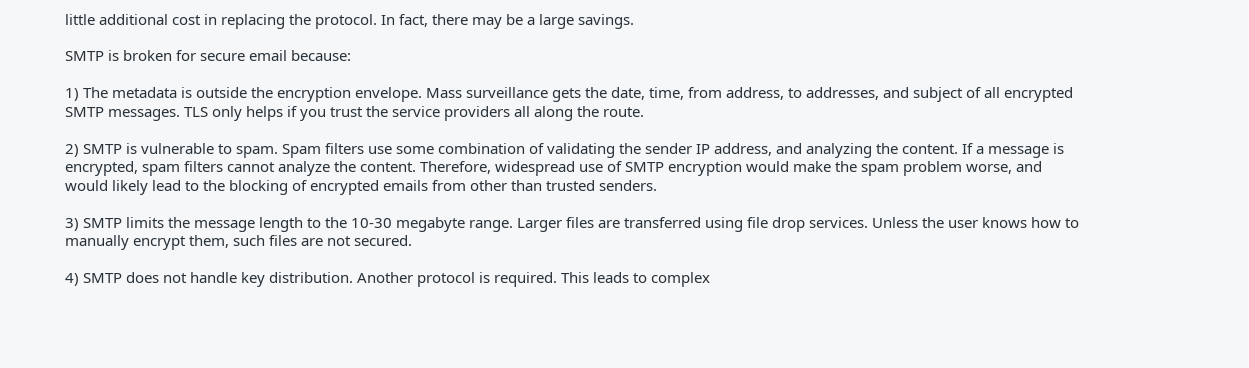little additional cost in replacing the protocol. In fact, there may be a large savings.

SMTP is broken for secure email because:

1) The metadata is outside the encryption envelope. Mass surveillance gets the date, time, from address, to addresses, and subject of all encrypted SMTP messages. TLS only helps if you trust the service providers all along the route.

2) SMTP is vulnerable to spam. Spam filters use some combination of validating the sender IP address, and analyzing the content. If a message is encrypted, spam filters cannot analyze the content. Therefore, widespread use of SMTP encryption would make the spam problem worse, and would likely lead to the blocking of encrypted emails from other than trusted senders.

3) SMTP limits the message length to the 10-30 megabyte range. Larger files are transferred using file drop services. Unless the user knows how to manually encrypt them, such files are not secured.

4) SMTP does not handle key distribution. Another protocol is required. This leads to complex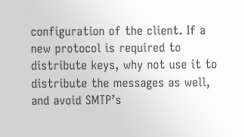configuration of the client. If a new protocol is required to distribute keys, why not use it to distribute the messages as well, and avoid SMTP’s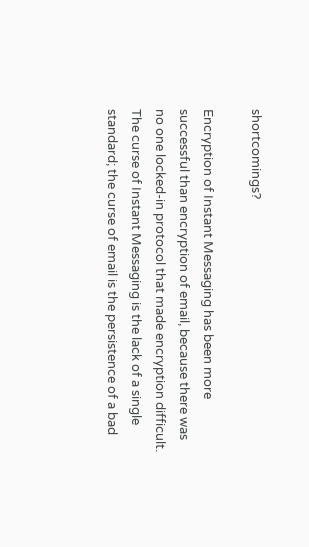shortcomings?

Encryption of Instant Messaging has been more successful than encryption of email, because there was no one locked-in protocol that made encryption difficult. The curse of Instant Messaging is the lack of a single standard; the curse of email is the persistence of a bad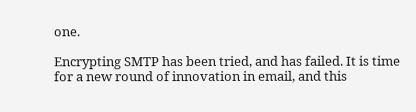one.

Encrypting SMTP has been tried, and has failed. It is time for a new round of innovation in email, and this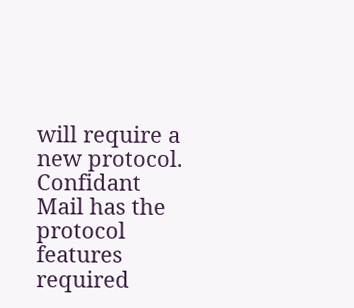will require a new protocol. Confidant Mail has the protocol features required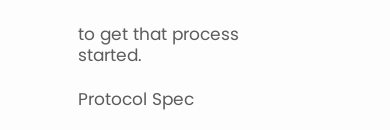to get that process started.

Protocol Spec